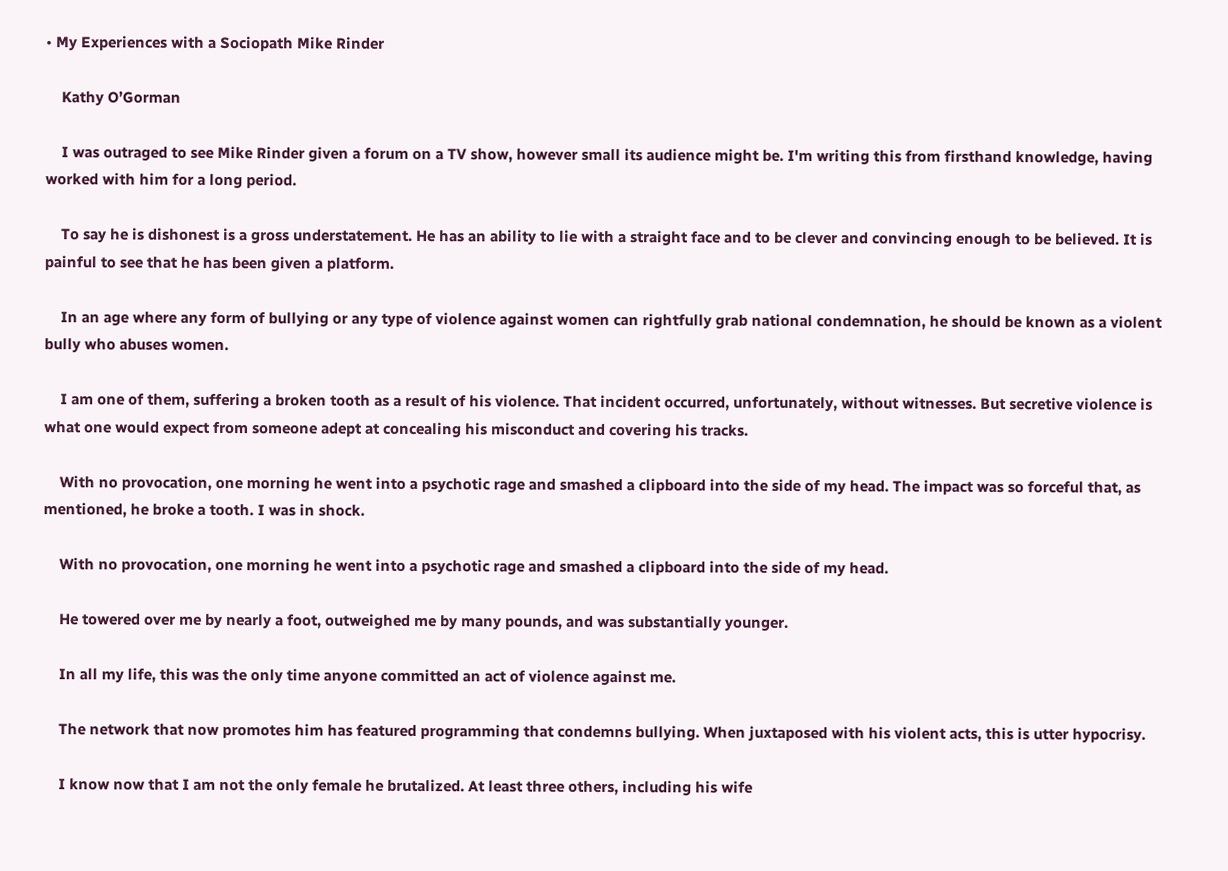• My Experiences with a Sociopath Mike Rinder

    Kathy O’Gorman

    I was outraged to see Mike Rinder given a forum on a TV show, however small its audience might be. I'm writing this from firsthand knowledge, having worked with him for a long period.

    To say he is dishonest is a gross understatement. He has an ability to lie with a straight face and to be clever and convincing enough to be believed. It is painful to see that he has been given a platform.

    In an age where any form of bullying or any type of violence against women can rightfully grab national condemnation, he should be known as a violent bully who abuses women.

    I am one of them, suffering a broken tooth as a result of his violence. That incident occurred, unfortunately, without witnesses. But secretive violence is what one would expect from someone adept at concealing his misconduct and covering his tracks.

    With no provocation, one morning he went into a psychotic rage and smashed a clipboard into the side of my head. The impact was so forceful that, as mentioned, he broke a tooth. I was in shock.

    With no provocation, one morning he went into a psychotic rage and smashed a clipboard into the side of my head.

    He towered over me by nearly a foot, outweighed me by many pounds, and was substantially younger.

    In all my life, this was the only time anyone committed an act of violence against me.

    The network that now promotes him has featured programming that condemns bullying. When juxtaposed with his violent acts, this is utter hypocrisy.

    I know now that I am not the only female he brutalized. At least three others, including his wife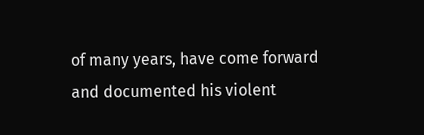of many years, have come forward and documented his violent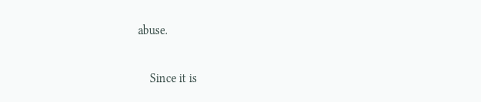abuse.

    Since it is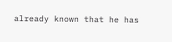already known that he has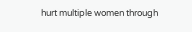hurt multiple women through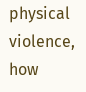physical violence, how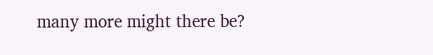many more might there be?